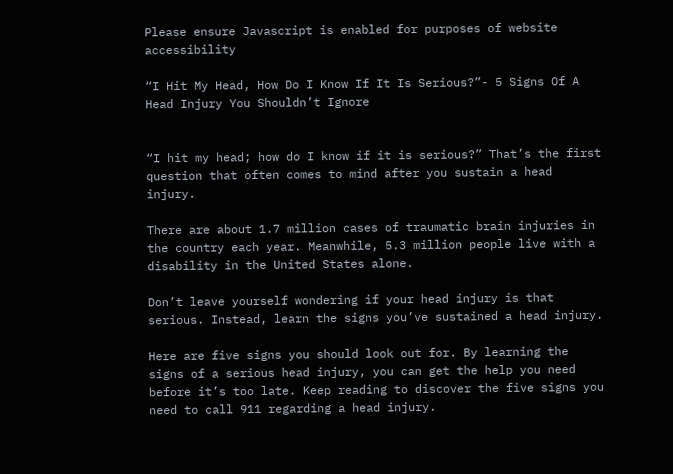Please ensure Javascript is enabled for purposes of website accessibility

“I Hit My Head, How Do I Know If It Is Serious?”- 5 Signs Of A Head Injury You Shouldn’t Ignore


“I hit my head; how do I know if it is serious?” That’s the first question that often comes to mind after you sustain a head injury.

There are about 1.7 million cases of traumatic brain injuries in the country each year. Meanwhile, 5.3 million people live with a disability in the United States alone.

Don’t leave yourself wondering if your head injury is that serious. Instead, learn the signs you’ve sustained a head injury.

Here are five signs you should look out for. By learning the signs of a serious head injury, you can get the help you need before it’s too late. Keep reading to discover the five signs you need to call 911 regarding a head injury.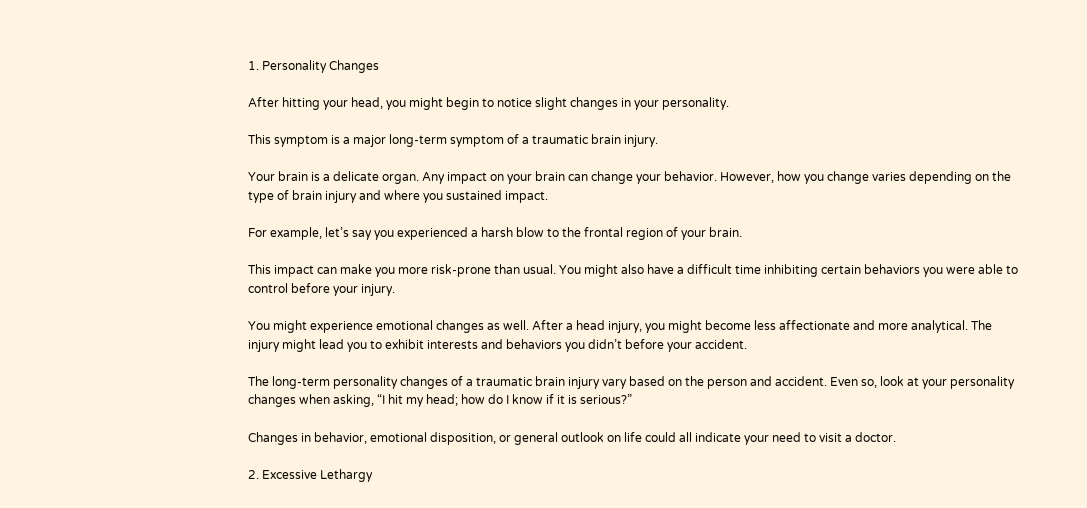1. Personality Changes

After hitting your head, you might begin to notice slight changes in your personality.

This symptom is a major long-term symptom of a traumatic brain injury.

Your brain is a delicate organ. Any impact on your brain can change your behavior. However, how you change varies depending on the type of brain injury and where you sustained impact.

For example, let’s say you experienced a harsh blow to the frontal region of your brain.

This impact can make you more risk-prone than usual. You might also have a difficult time inhibiting certain behaviors you were able to control before your injury.

You might experience emotional changes as well. After a head injury, you might become less affectionate and more analytical. The injury might lead you to exhibit interests and behaviors you didn’t before your accident.

The long-term personality changes of a traumatic brain injury vary based on the person and accident. Even so, look at your personality changes when asking, “I hit my head; how do I know if it is serious?”

Changes in behavior, emotional disposition, or general outlook on life could all indicate your need to visit a doctor.

2. Excessive Lethargy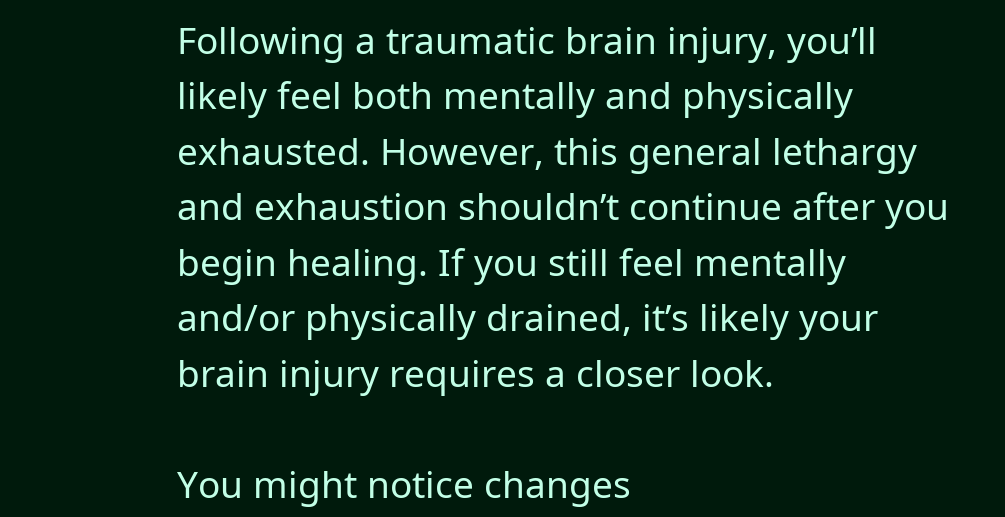Following a traumatic brain injury, you’ll likely feel both mentally and physically exhausted. However, this general lethargy and exhaustion shouldn’t continue after you begin healing. If you still feel mentally and/or physically drained, it’s likely your brain injury requires a closer look.

You might notice changes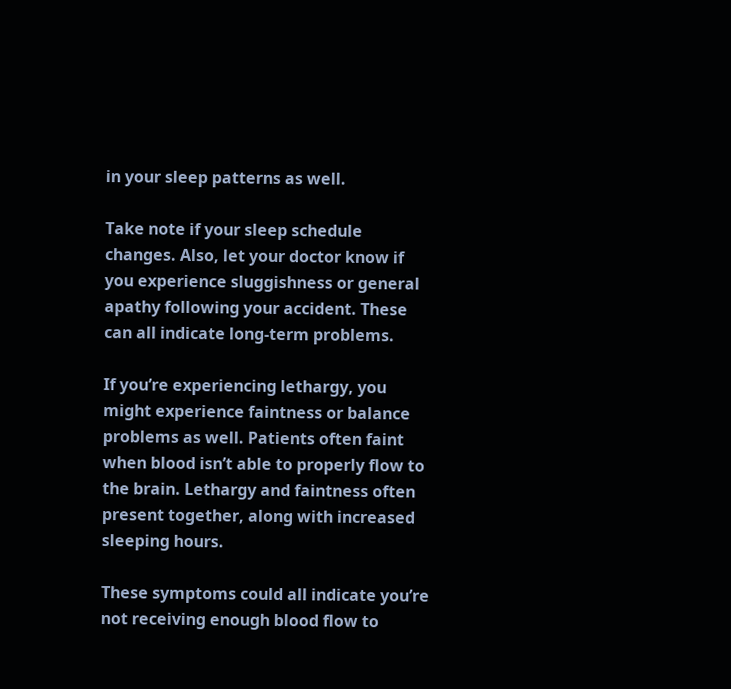in your sleep patterns as well.

Take note if your sleep schedule changes. Also, let your doctor know if you experience sluggishness or general apathy following your accident. These can all indicate long-term problems.

If you’re experiencing lethargy, you might experience faintness or balance problems as well. Patients often faint when blood isn’t able to properly flow to the brain. Lethargy and faintness often present together, along with increased sleeping hours.

These symptoms could all indicate you’re not receiving enough blood flow to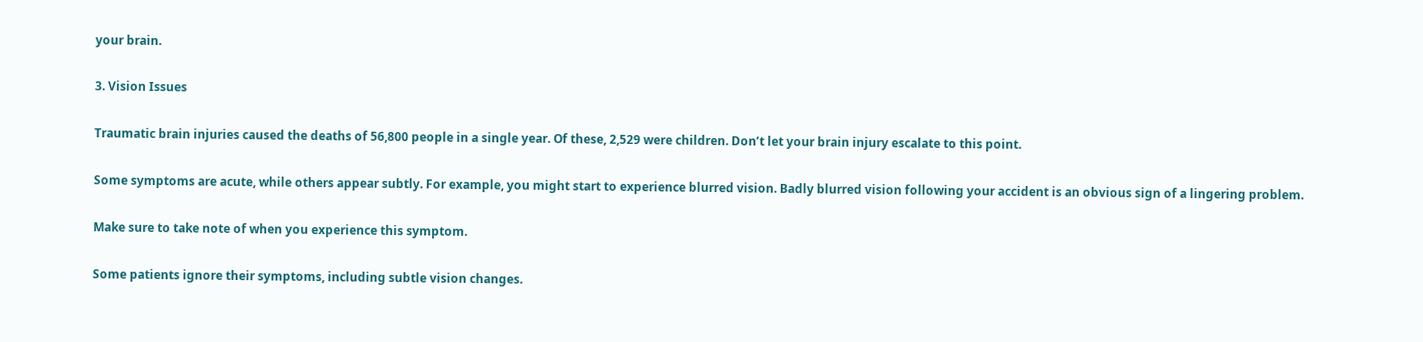your brain.

3. Vision Issues

Traumatic brain injuries caused the deaths of 56,800 people in a single year. Of these, 2,529 were children. Don’t let your brain injury escalate to this point.

Some symptoms are acute, while others appear subtly. For example, you might start to experience blurred vision. Badly blurred vision following your accident is an obvious sign of a lingering problem.

Make sure to take note of when you experience this symptom.

Some patients ignore their symptoms, including subtle vision changes.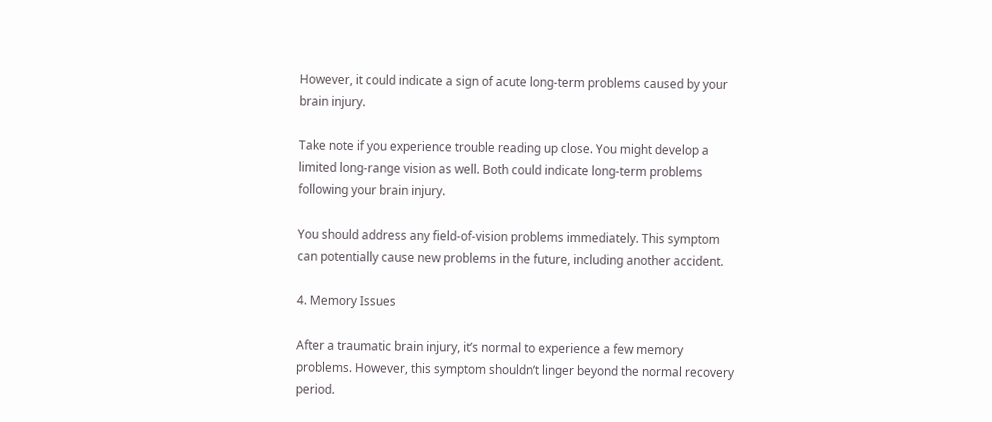However, it could indicate a sign of acute long-term problems caused by your brain injury.

Take note if you experience trouble reading up close. You might develop a limited long-range vision as well. Both could indicate long-term problems following your brain injury.

You should address any field-of-vision problems immediately. This symptom can potentially cause new problems in the future, including another accident.

4. Memory Issues

After a traumatic brain injury, it’s normal to experience a few memory problems. However, this symptom shouldn’t linger beyond the normal recovery period.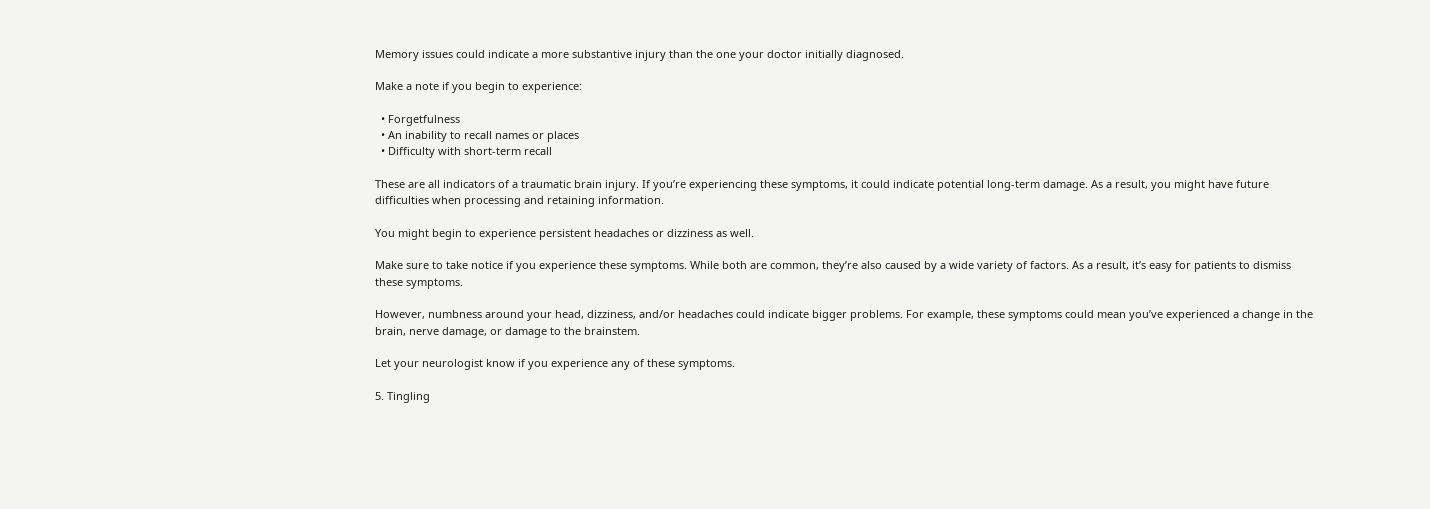Memory issues could indicate a more substantive injury than the one your doctor initially diagnosed.

Make a note if you begin to experience:

  • Forgetfulness
  • An inability to recall names or places
  • Difficulty with short-term recall

These are all indicators of a traumatic brain injury. If you’re experiencing these symptoms, it could indicate potential long-term damage. As a result, you might have future difficulties when processing and retaining information.

You might begin to experience persistent headaches or dizziness as well.

Make sure to take notice if you experience these symptoms. While both are common, they’re also caused by a wide variety of factors. As a result, it’s easy for patients to dismiss these symptoms.

However, numbness around your head, dizziness, and/or headaches could indicate bigger problems. For example, these symptoms could mean you’ve experienced a change in the brain, nerve damage, or damage to the brainstem.

Let your neurologist know if you experience any of these symptoms.

5. Tingling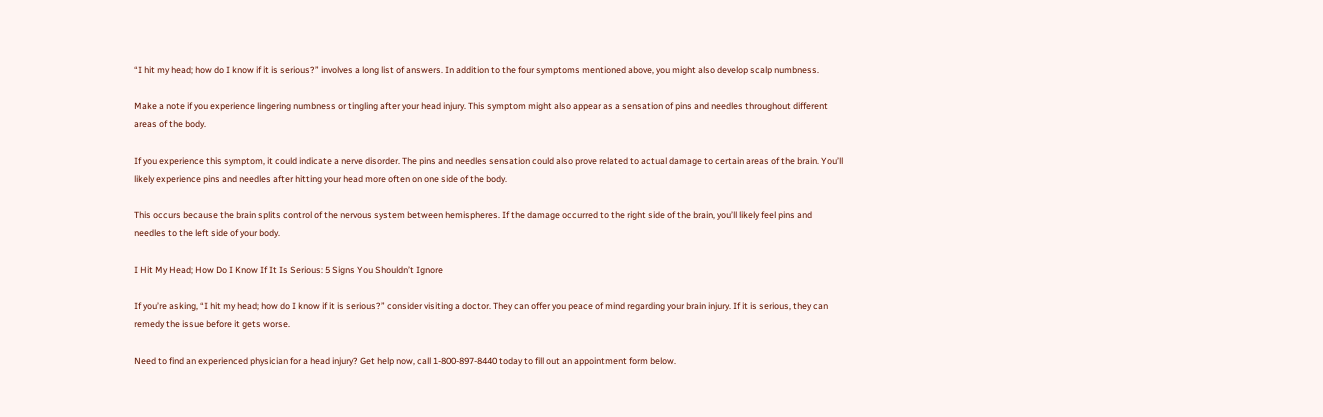“I hit my head; how do I know if it is serious?” involves a long list of answers. In addition to the four symptoms mentioned above, you might also develop scalp numbness.

Make a note if you experience lingering numbness or tingling after your head injury. This symptom might also appear as a sensation of pins and needles throughout different areas of the body.

If you experience this symptom, it could indicate a nerve disorder. The pins and needles sensation could also prove related to actual damage to certain areas of the brain. You’ll likely experience pins and needles after hitting your head more often on one side of the body.

This occurs because the brain splits control of the nervous system between hemispheres. If the damage occurred to the right side of the brain, you’ll likely feel pins and needles to the left side of your body.

I Hit My Head; How Do I Know If It Is Serious: 5 Signs You Shouldn’t Ignore

If you’re asking, “I hit my head; how do I know if it is serious?” consider visiting a doctor. They can offer you peace of mind regarding your brain injury. If it is serious, they can remedy the issue before it gets worse.

Need to find an experienced physician for a head injury? Get help now, call 1-800-897-8440 today to fill out an appointment form below.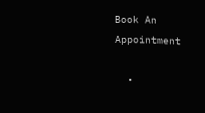Book An Appointment

  •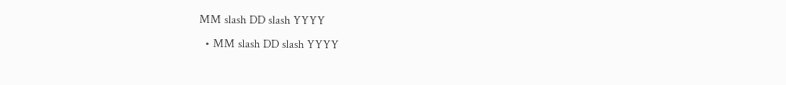MM slash DD slash YYYY
  • MM slash DD slash YYYY